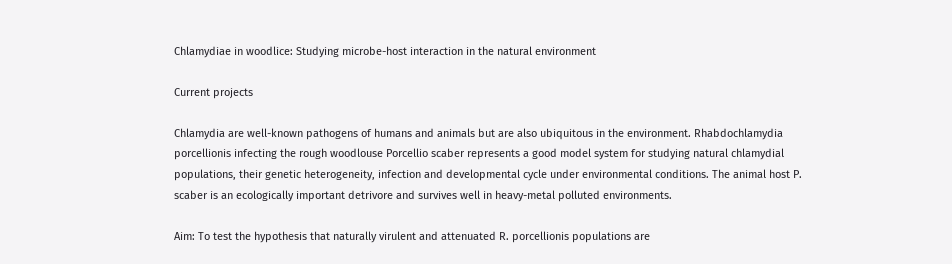Chlamydiae in woodlice: Studying microbe-host interaction in the natural environment

Current projects

Chlamydia are well-known pathogens of humans and animals but are also ubiquitous in the environment. Rhabdochlamydia porcellionis infecting the rough woodlouse Porcellio scaber represents a good model system for studying natural chlamydial populations, their genetic heterogeneity, infection and developmental cycle under environmental conditions. The animal host P. scaber is an ecologically important detrivore and survives well in heavy-metal polluted environments.

Aim: To test the hypothesis that naturally virulent and attenuated R. porcellionis populations are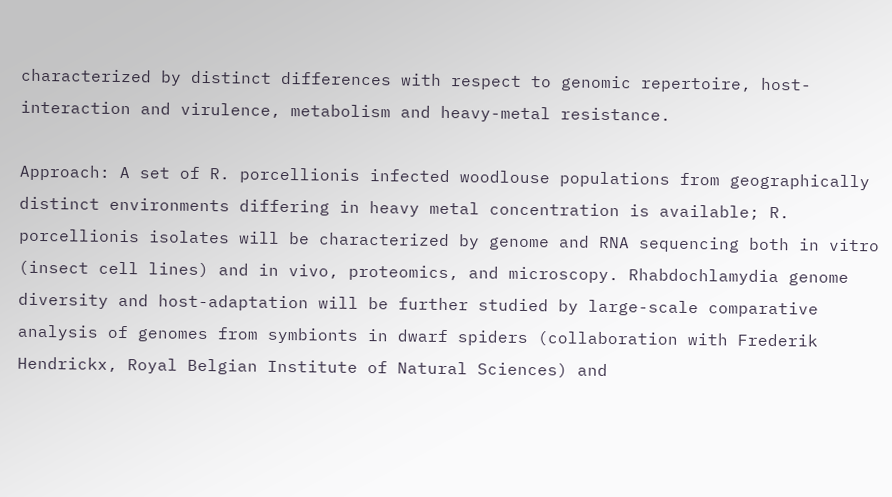characterized by distinct differences with respect to genomic repertoire, host-interaction and virulence, metabolism and heavy-metal resistance.

Approach: A set of R. porcellionis infected woodlouse populations from geographically distinct environments differing in heavy metal concentration is available; R. porcellionis isolates will be characterized by genome and RNA sequencing both in vitro (insect cell lines) and in vivo, proteomics, and microscopy. Rhabdochlamydia genome diversity and host-adaptation will be further studied by large-scale comparative analysis of genomes from symbionts in dwarf spiders (collaboration with Frederik Hendrickx, Royal Belgian Institute of Natural Sciences) and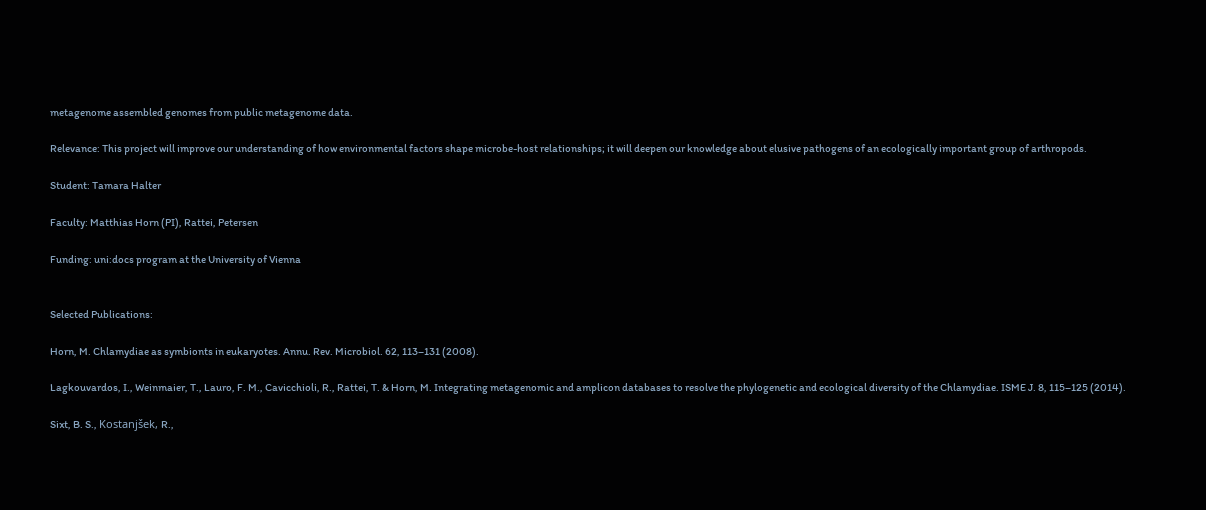metagenome assembled genomes from public metagenome data.

Relevance: This project will improve our understanding of how environmental factors shape microbe-host relationships; it will deepen our knowledge about elusive pathogens of an ecologically important group of arthropods.

Student: Tamara Halter

Faculty: Matthias Horn (PI), Rattei, Petersen

Funding: uni:docs program at the University of Vienna


Selected Publications:

Horn, M. Chlamydiae as symbionts in eukaryotes. Annu. Rev. Microbiol. 62, 113–131 (2008).

Lagkouvardos, I., Weinmaier, T., Lauro, F. M., Cavicchioli, R., Rattei, T. & Horn, M. Integrating metagenomic and amplicon databases to resolve the phylogenetic and ecological diversity of the Chlamydiae. ISME J. 8, 115–125 (2014).

Sixt, B. S., Kostanjšek, R.,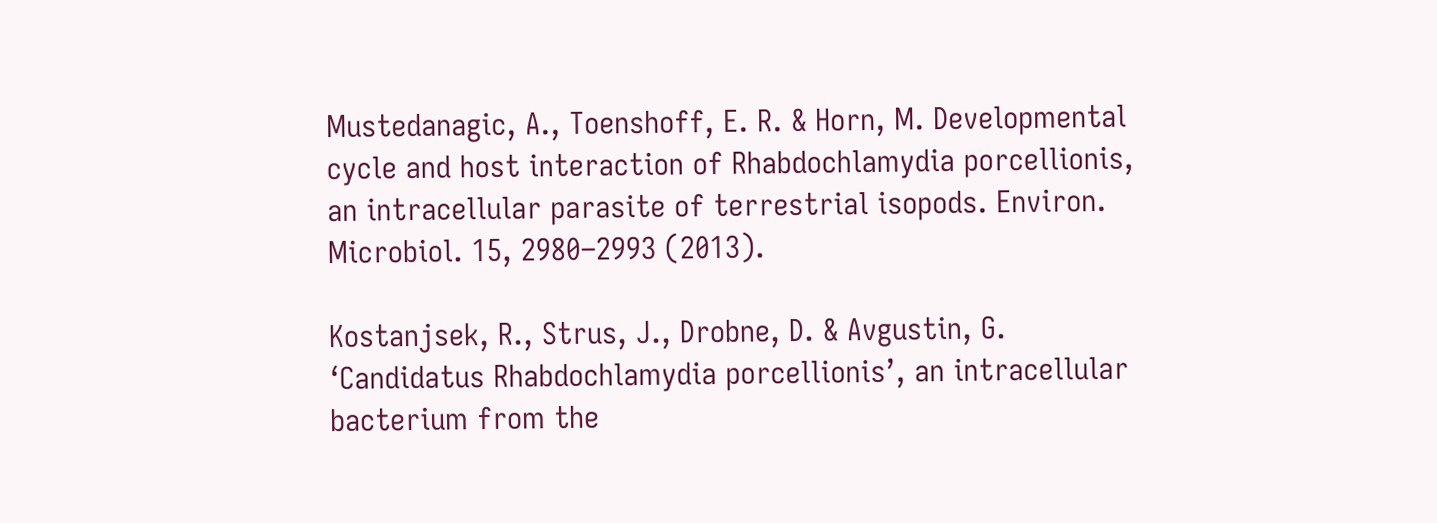Mustedanagic, A., Toenshoff, E. R. & Horn, M. Developmental cycle and host interaction of Rhabdochlamydia porcellionis, an intracellular parasite of terrestrial isopods. Environ. Microbiol. 15, 2980–2993 (2013).

Kostanjsek, R., Strus, J., Drobne, D. & Avgustin, G. ‘Candidatus Rhabdochlamydia porcellionis’, an intracellular bacterium from the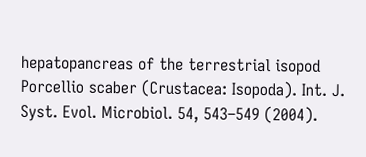hepatopancreas of the terrestrial isopod Porcellio scaber (Crustacea: Isopoda). Int. J. Syst. Evol. Microbiol. 54, 543–549 (2004).